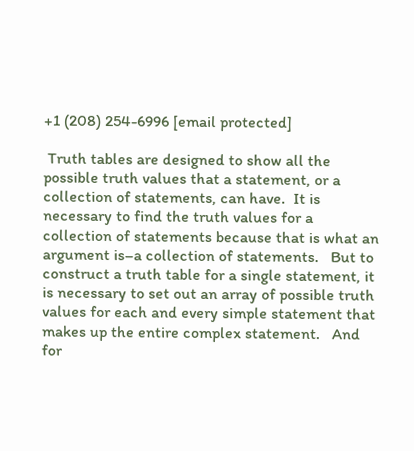+1 (208) 254-6996 [email protected]

 Truth tables are designed to show all the possible truth values that a statement, or a collection of statements, can have.  It is necessary to find the truth values for a collection of statements because that is what an argument is–a collection of statements.   But to construct a truth table for a single statement, it is necessary to set out an array of possible truth values for each and every simple statement that makes up the entire complex statement.   And for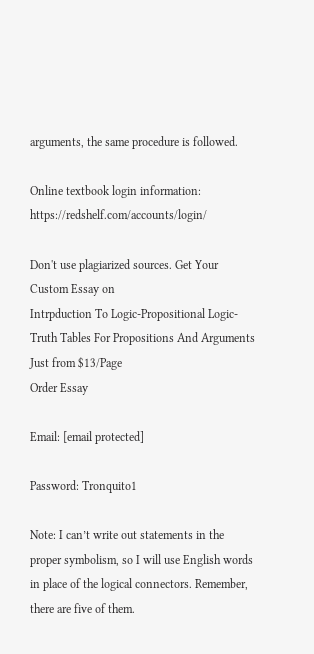arguments, the same procedure is followed.

Online textbook login information: https://redshelf.com/accounts/login/

Don't use plagiarized sources. Get Your Custom Essay on
Intrpduction To Logic-Propositional Logic- Truth Tables For Propositions And Arguments
Just from $13/Page
Order Essay

Email: [email protected]

Password: Tronquito1

Note: I can’t write out statements in the proper symbolism, so I will use English words in place of the logical connectors. Remember, there are five of them.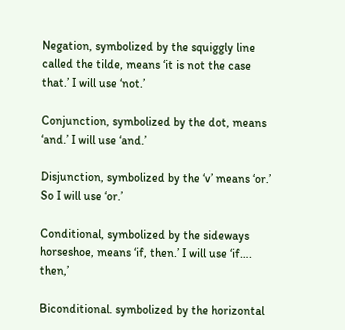Negation, symbolized by the squiggly line called the tilde, means ‘it is not the case that.’ I will use ‘not.’

Conjunction, symbolized by the dot, means ‘and.’ I will use ‘and.’

Disjunction, symbolized by the ‘v’ means ‘or.’ So I will use ‘or.’

Conditional, symbolized by the sideways horseshoe, means ‘if, then.’ I will use ‘if…. then,’

Biconditional. symbolized by the horizontal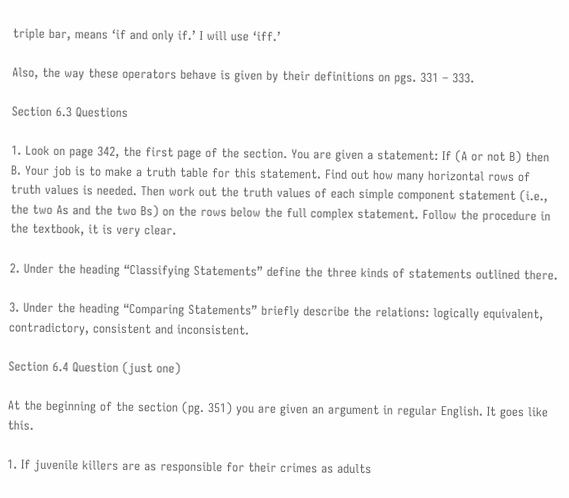triple bar, means ‘if and only if.’ I will use ‘iff.’

Also, the way these operators behave is given by their definitions on pgs. 331 – 333.

Section 6.3 Questions

1. Look on page 342, the first page of the section. You are given a statement: If (A or not B) then B. Your job is to make a truth table for this statement. Find out how many horizontal rows of truth values is needed. Then work out the truth values of each simple component statement (i.e., the two As and the two Bs) on the rows below the full complex statement. Follow the procedure in the textbook, it is very clear.

2. Under the heading “Classifying Statements” define the three kinds of statements outlined there.

3. Under the heading “Comparing Statements” briefly describe the relations: logically equivalent, contradictory, consistent and inconsistent.

Section 6.4 Question (just one)

At the beginning of the section (pg. 351) you are given an argument in regular English. It goes like this.

1. If juvenile killers are as responsible for their crimes as adults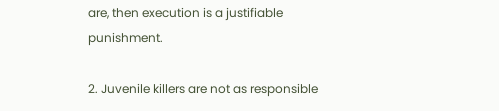are, then execution is a justifiable punishment.

2. Juvenile killers are not as responsible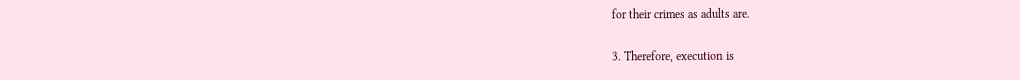for their crimes as adults are.

3. Therefore, execution is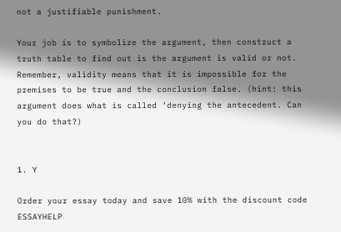not a justifiable punishment.

Your job is to symbolize the argument, then construct a truth table to find out is the argument is valid or not. Remember, validity means that it is impossible for the premises to be true and the conclusion false. (hint: this argument does what is called ‘denying the antecedent. Can you do that?)


1. Y

Order your essay today and save 10% with the discount code ESSAYHELP